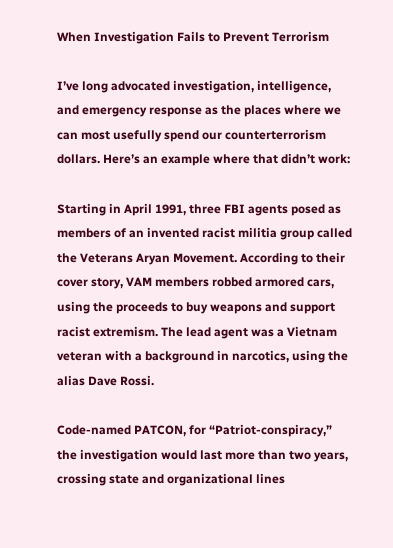When Investigation Fails to Prevent Terrorism

I’ve long advocated investigation, intelligence, and emergency response as the places where we can most usefully spend our counterterrorism dollars. Here’s an example where that didn’t work:

Starting in April 1991, three FBI agents posed as members of an invented racist militia group called the Veterans Aryan Movement. According to their cover story, VAM members robbed armored cars, using the proceeds to buy weapons and support racist extremism. The lead agent was a Vietnam veteran with a background in narcotics, using the alias Dave Rossi.

Code-named PATCON, for “Patriot-conspiracy,” the investigation would last more than two years, crossing state and organizational lines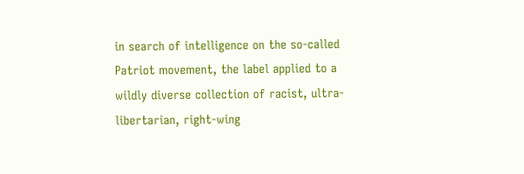in search of intelligence on the so-called Patriot movement, the label applied to a wildly diverse collection of racist, ultra-libertarian, right-wing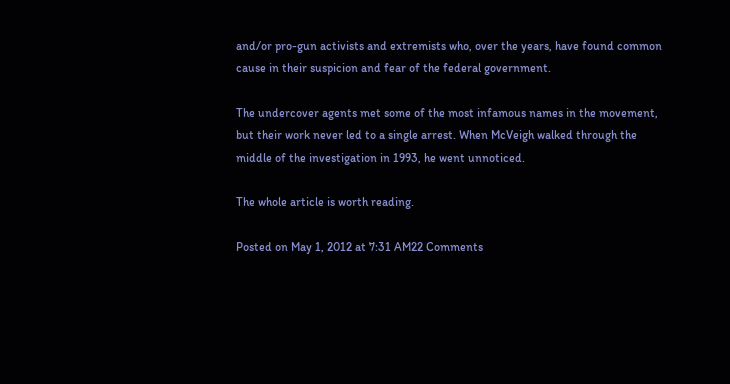and/or pro-gun activists and extremists who, over the years, have found common cause in their suspicion and fear of the federal government.

The undercover agents met some of the most infamous names in the movement, but their work never led to a single arrest. When McVeigh walked through the middle of the investigation in 1993, he went unnoticed.

The whole article is worth reading.

Posted on May 1, 2012 at 7:31 AM22 Comments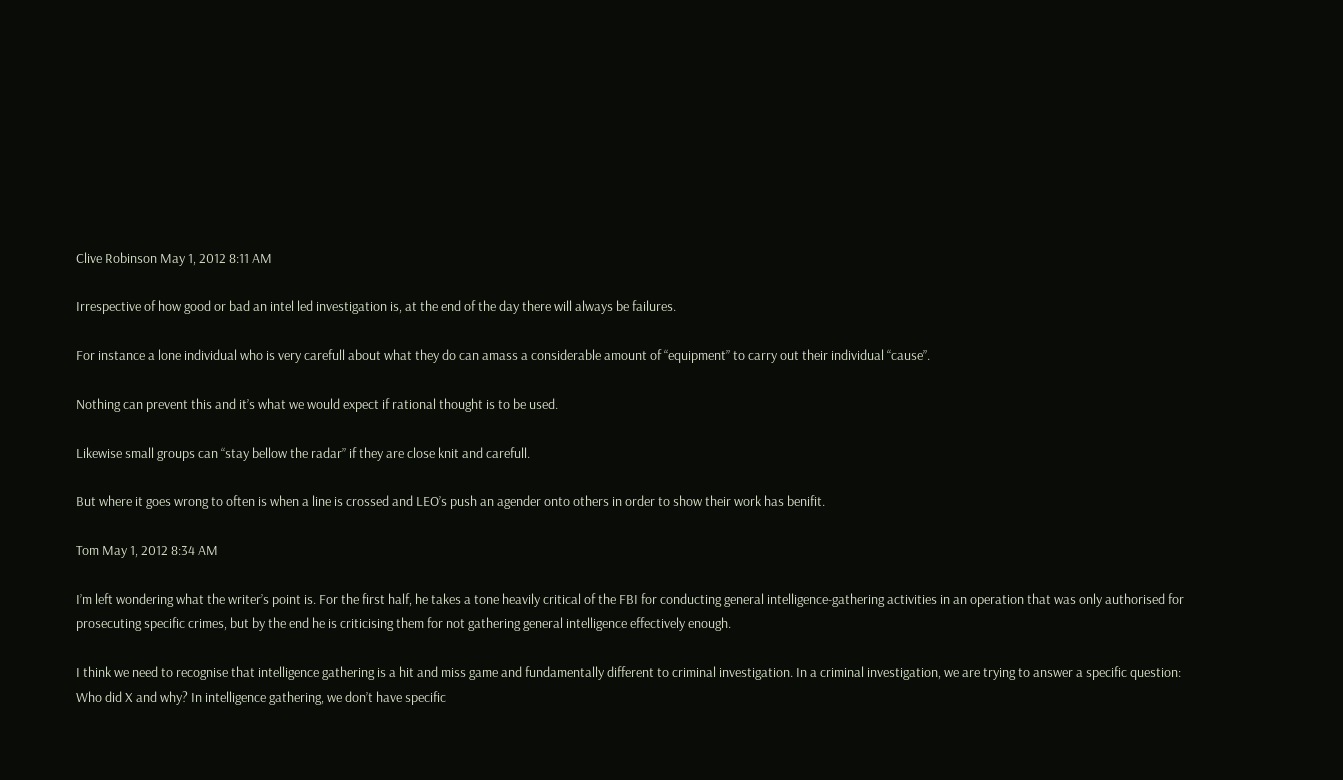Clive Robinson May 1, 2012 8:11 AM

Irrespective of how good or bad an intel led investigation is, at the end of the day there will always be failures.

For instance a lone individual who is very carefull about what they do can amass a considerable amount of “equipment” to carry out their individual “cause”.

Nothing can prevent this and it’s what we would expect if rational thought is to be used.

Likewise small groups can “stay bellow the radar” if they are close knit and carefull.

But where it goes wrong to often is when a line is crossed and LEO’s push an agender onto others in order to show their work has benifit.

Tom May 1, 2012 8:34 AM

I’m left wondering what the writer’s point is. For the first half, he takes a tone heavily critical of the FBI for conducting general intelligence-gathering activities in an operation that was only authorised for prosecuting specific crimes, but by the end he is criticising them for not gathering general intelligence effectively enough.

I think we need to recognise that intelligence gathering is a hit and miss game and fundamentally different to criminal investigation. In a criminal investigation, we are trying to answer a specific question: Who did X and why? In intelligence gathering, we don’t have specific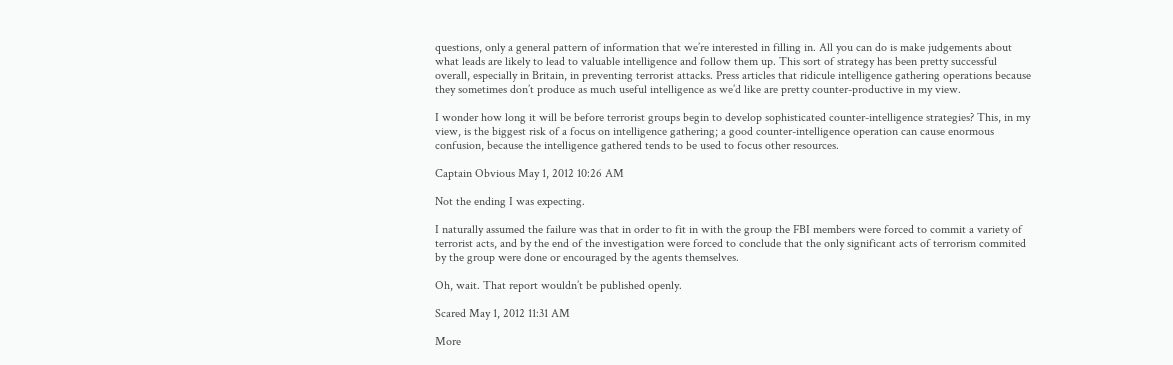questions, only a general pattern of information that we’re interested in filling in. All you can do is make judgements about what leads are likely to lead to valuable intelligence and follow them up. This sort of strategy has been pretty successful overall, especially in Britain, in preventing terrorist attacks. Press articles that ridicule intelligence gathering operations because they sometimes don’t produce as much useful intelligence as we’d like are pretty counter-productive in my view.

I wonder how long it will be before terrorist groups begin to develop sophisticated counter-intelligence strategies? This, in my view, is the biggest risk of a focus on intelligence gathering; a good counter-intelligence operation can cause enormous confusion, because the intelligence gathered tends to be used to focus other resources.

Captain Obvious May 1, 2012 10:26 AM

Not the ending I was expecting.

I naturally assumed the failure was that in order to fit in with the group the FBI members were forced to commit a variety of terrorist acts, and by the end of the investigation were forced to conclude that the only significant acts of terrorism commited by the group were done or encouraged by the agents themselves.

Oh, wait. That report wouldn’t be published openly.

Scared May 1, 2012 11:31 AM

More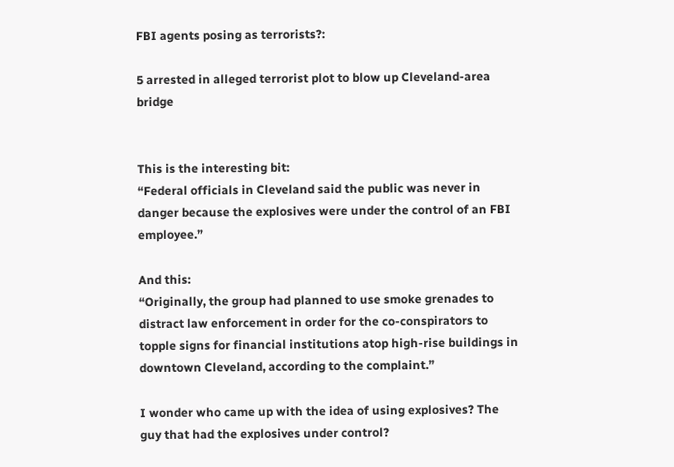FBI agents posing as terrorists?:

5 arrested in alleged terrorist plot to blow up Cleveland-area bridge


This is the interesting bit:
“Federal officials in Cleveland said the public was never in danger because the explosives were under the control of an FBI employee.”

And this:
“Originally, the group had planned to use smoke grenades to distract law enforcement in order for the co-conspirators to topple signs for financial institutions atop high-rise buildings in downtown Cleveland, according to the complaint.”

I wonder who came up with the idea of using explosives? The guy that had the explosives under control?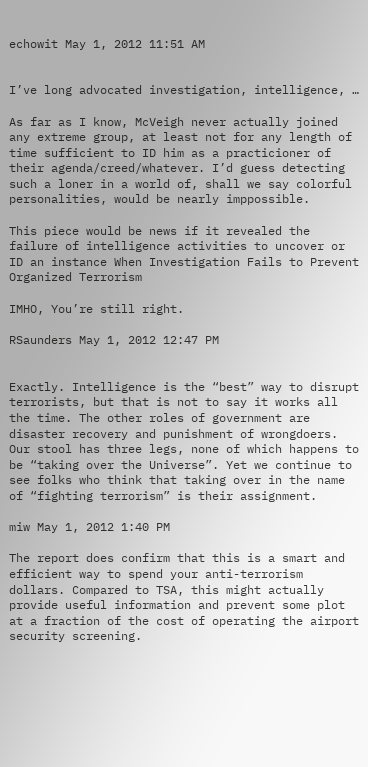echowit May 1, 2012 11:51 AM


I’ve long advocated investigation, intelligence, …

As far as I know, McVeigh never actually joined any extreme group, at least not for any length of time sufficient to ID him as a practicioner of their agenda/creed/whatever. I’d guess detecting such a loner in a world of, shall we say colorful personalities, would be nearly imppossible.

This piece would be news if it revealed the failure of intelligence activities to uncover or ID an instance When Investigation Fails to Prevent Organized Terrorism

IMHO, You’re still right.

RSaunders May 1, 2012 12:47 PM


Exactly. Intelligence is the “best” way to disrupt terrorists, but that is not to say it works all the time. The other roles of government are disaster recovery and punishment of wrongdoers. Our stool has three legs, none of which happens to be “taking over the Universe”. Yet we continue to see folks who think that taking over in the name of “fighting terrorism” is their assignment.

miw May 1, 2012 1:40 PM

The report does confirm that this is a smart and efficient way to spend your anti-terrorism dollars. Compared to TSA, this might actually provide useful information and prevent some plot at a fraction of the cost of operating the airport security screening.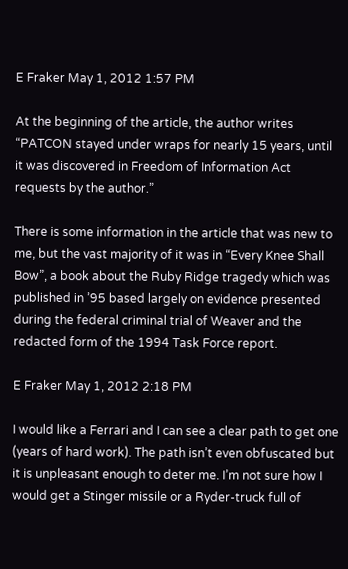E Fraker May 1, 2012 1:57 PM

At the beginning of the article, the author writes “PATCON stayed under wraps for nearly 15 years, until it was discovered in Freedom of Information Act requests by the author.”

There is some information in the article that was new to me, but the vast majority of it was in “Every Knee Shall Bow”, a book about the Ruby Ridge tragedy which was published in ’95 based largely on evidence presented during the federal criminal trial of Weaver and the redacted form of the 1994 Task Force report.

E Fraker May 1, 2012 2:18 PM

I would like a Ferrari and I can see a clear path to get one (years of hard work). The path isn’t even obfuscated but it is unpleasant enough to deter me. I’m not sure how I would get a Stinger missile or a Ryder-truck full of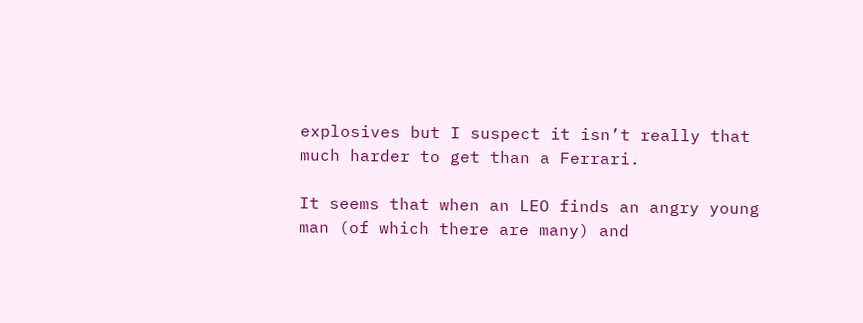explosives but I suspect it isn’t really that much harder to get than a Ferrari.

It seems that when an LEO finds an angry young man (of which there are many) and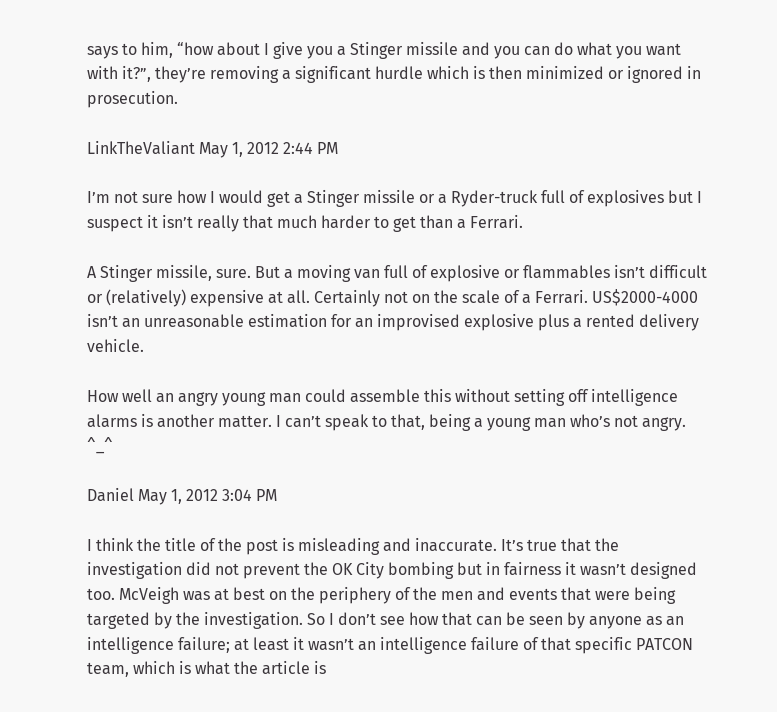says to him, “how about I give you a Stinger missile and you can do what you want with it?”, they’re removing a significant hurdle which is then minimized or ignored in prosecution.

LinkTheValiant May 1, 2012 2:44 PM

I’m not sure how I would get a Stinger missile or a Ryder-truck full of explosives but I suspect it isn’t really that much harder to get than a Ferrari.

A Stinger missile, sure. But a moving van full of explosive or flammables isn’t difficult or (relatively) expensive at all. Certainly not on the scale of a Ferrari. US$2000-4000 isn’t an unreasonable estimation for an improvised explosive plus a rented delivery vehicle.

How well an angry young man could assemble this without setting off intelligence alarms is another matter. I can’t speak to that, being a young man who’s not angry. ^_^

Daniel May 1, 2012 3:04 PM

I think the title of the post is misleading and inaccurate. It’s true that the investigation did not prevent the OK City bombing but in fairness it wasn’t designed too. McVeigh was at best on the periphery of the men and events that were being targeted by the investigation. So I don’t see how that can be seen by anyone as an intelligence failure; at least it wasn’t an intelligence failure of that specific PATCON team, which is what the article is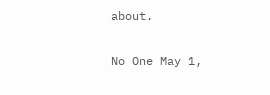about.

No One May 1,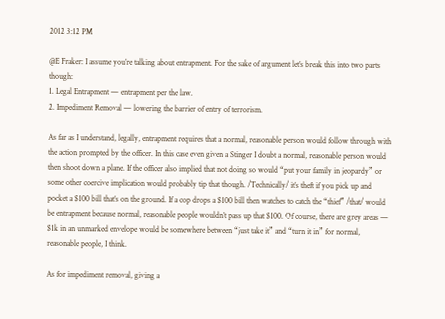2012 3:12 PM

@E Fraker: I assume you’re talking about entrapment. For the sake of argument let’s break this into two parts though:
1. Legal Entrapment — entrapment per the law.
2. Impediment Removal — lowering the barrier of entry of terrorism.

As far as I understand, legally, entrapment requires that a normal, reasonable person would follow through with the action prompted by the officer. In this case even given a Stinger I doubt a normal, reasonable person would then shoot down a plane. If the officer also implied that not doing so would “put your family in jeopardy” or some other coercive implication would probably tip that though. /Technically/ it’s theft if you pick up and pocket a $100 bill that’s on the ground. If a cop drops a $100 bill then watches to catch the “thief” /that/ would be entrapment because normal, reasonable people wouldn’t pass up that $100. Of course, there are grey areas — $1k in an unmarked envelope would be somewhere between “just take it” and “turn it in” for normal, reasonable people, I think.

As for impediment removal, giving a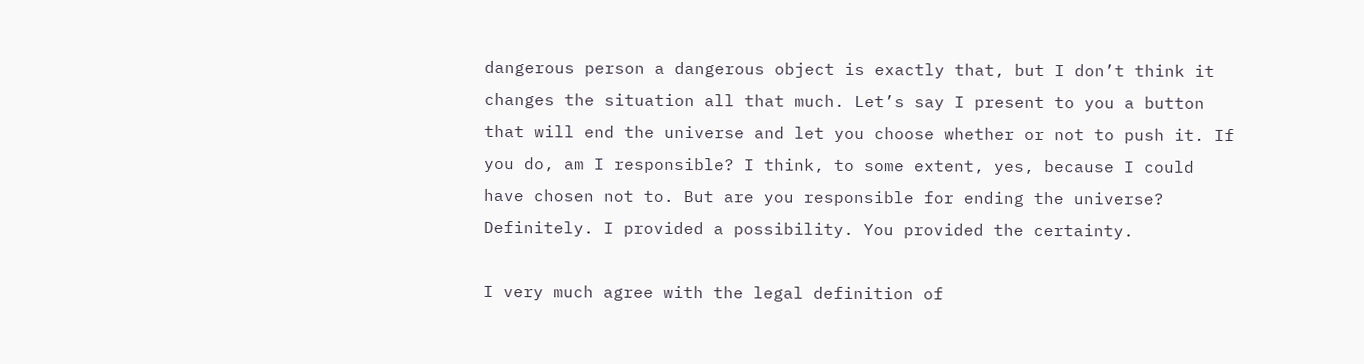dangerous person a dangerous object is exactly that, but I don’t think it changes the situation all that much. Let’s say I present to you a button that will end the universe and let you choose whether or not to push it. If you do, am I responsible? I think, to some extent, yes, because I could have chosen not to. But are you responsible for ending the universe? Definitely. I provided a possibility. You provided the certainty.

I very much agree with the legal definition of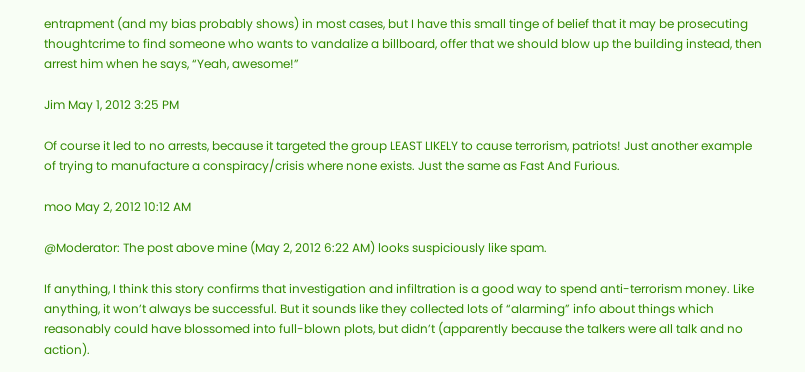entrapment (and my bias probably shows) in most cases, but I have this small tinge of belief that it may be prosecuting thoughtcrime to find someone who wants to vandalize a billboard, offer that we should blow up the building instead, then arrest him when he says, “Yeah, awesome!”

Jim May 1, 2012 3:25 PM

Of course it led to no arrests, because it targeted the group LEAST LIKELY to cause terrorism, patriots! Just another example of trying to manufacture a conspiracy/crisis where none exists. Just the same as Fast And Furious.

moo May 2, 2012 10:12 AM

@Moderator: The post above mine (May 2, 2012 6:22 AM) looks suspiciously like spam.

If anything, I think this story confirms that investigation and infiltration is a good way to spend anti-terrorism money. Like anything, it won’t always be successful. But it sounds like they collected lots of “alarming” info about things which reasonably could have blossomed into full-blown plots, but didn’t (apparently because the talkers were all talk and no action).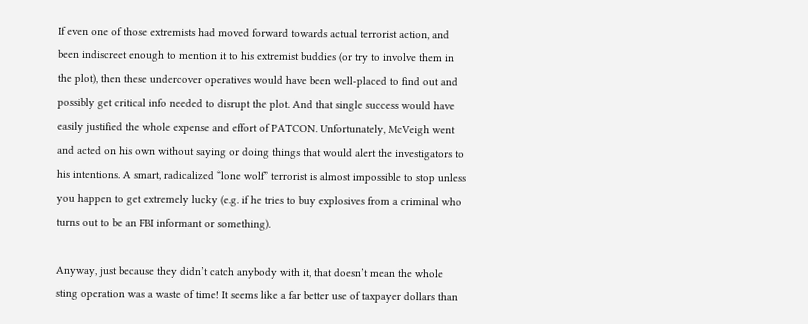If even one of those extremists had moved forward towards actual terrorist action, and been indiscreet enough to mention it to his extremist buddies (or try to involve them in the plot), then these undercover operatives would have been well-placed to find out and possibly get critical info needed to disrupt the plot. And that single success would have easily justified the whole expense and effort of PATCON. Unfortunately, McVeigh went and acted on his own without saying or doing things that would alert the investigators to his intentions. A smart, radicalized “lone wolf” terrorist is almost impossible to stop unless you happen to get extremely lucky (e.g. if he tries to buy explosives from a criminal who turns out to be an FBI informant or something).

Anyway, just because they didn’t catch anybody with it, that doesn’t mean the whole sting operation was a waste of time! It seems like a far better use of taxpayer dollars than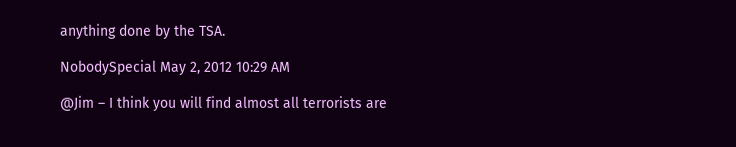anything done by the TSA.

NobodySpecial May 2, 2012 10:29 AM

@Jim – I think you will find almost all terrorists are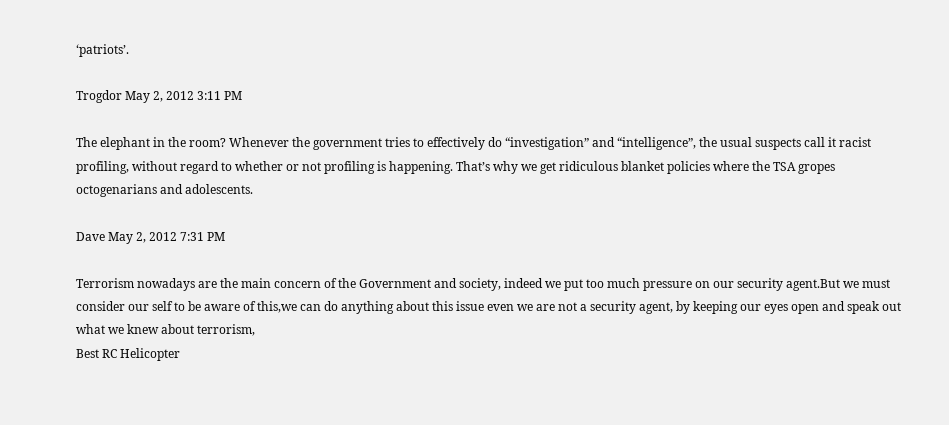‘patriots’.

Trogdor May 2, 2012 3:11 PM

The elephant in the room? Whenever the government tries to effectively do “investigation” and “intelligence”, the usual suspects call it racist profiling, without regard to whether or not profiling is happening. That’s why we get ridiculous blanket policies where the TSA gropes octogenarians and adolescents.

Dave May 2, 2012 7:31 PM

Terrorism nowadays are the main concern of the Government and society, indeed we put too much pressure on our security agent.But we must consider our self to be aware of this,we can do anything about this issue even we are not a security agent, by keeping our eyes open and speak out what we knew about terrorism,
Best RC Helicopter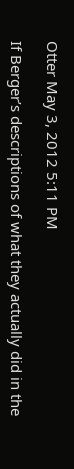Otter May 3, 2012 5:11 PM

If Berger’s descriptions of what they actually did in the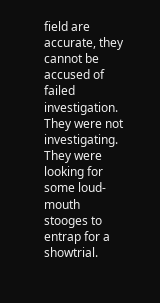field are accurate, they cannot be accused of failed investigation. They were not investigating. They were looking for some loud-mouth stooges to entrap for a showtrial.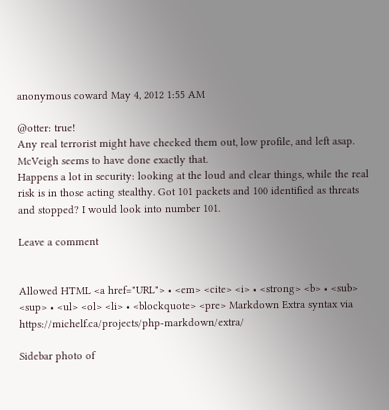anonymous coward May 4, 2012 1:55 AM

@otter: true!
Any real terrorist might have checked them out, low profile, and left asap. McVeigh seems to have done exactly that.
Happens a lot in security: looking at the loud and clear things, while the real risk is in those acting stealthy. Got 101 packets and 100 identified as threats and stopped? I would look into number 101.

Leave a comment


Allowed HTML <a href="URL"> • <em> <cite> <i> • <strong> <b> • <sub> <sup> • <ul> <ol> <li> • <blockquote> <pre> Markdown Extra syntax via https://michelf.ca/projects/php-markdown/extra/

Sidebar photo of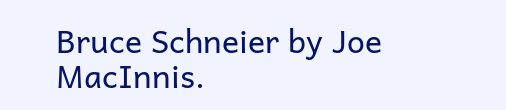Bruce Schneier by Joe MacInnis.